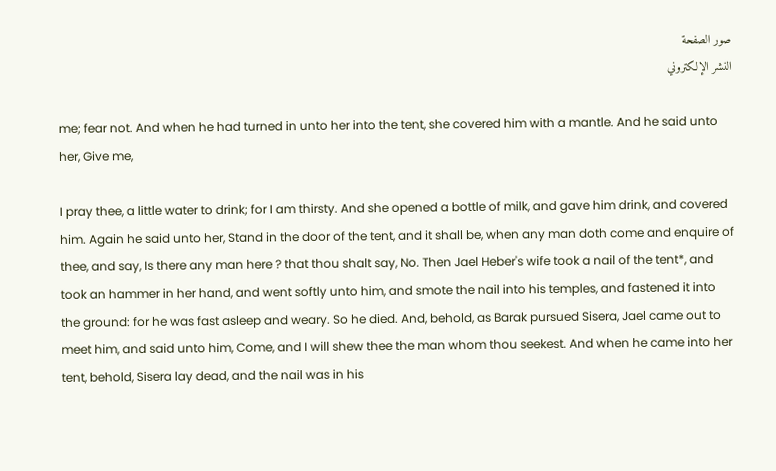صور الصفحة
النشر الإلكتروني

me; fear not. And when he had turned in unto her into the tent, she covered him with a mantle. And he said unto her, Give me,

I pray thee, a little water to drink; for I am thirsty. And she opened a bottle of milk, and gave him drink, and covered him. Again he said unto her, Stand in the door of the tent, and it shall be, when any man doth come and enquire of thee, and say, Is there any man here ? that thou shalt say, No. Then Jael Heber's wife took a nail of the tent*, and took an hammer in her hand, and went softly unto him, and smote the nail into his temples, and fastened it into the ground: for he was fast asleep and weary. So he died. And, behold, as Barak pursued Sisera, Jael came out to meet him, and said unto him, Come, and I will shew thee the man whom thou seekest. And when he came into her tent, behold, Sisera lay dead, and the nail was in his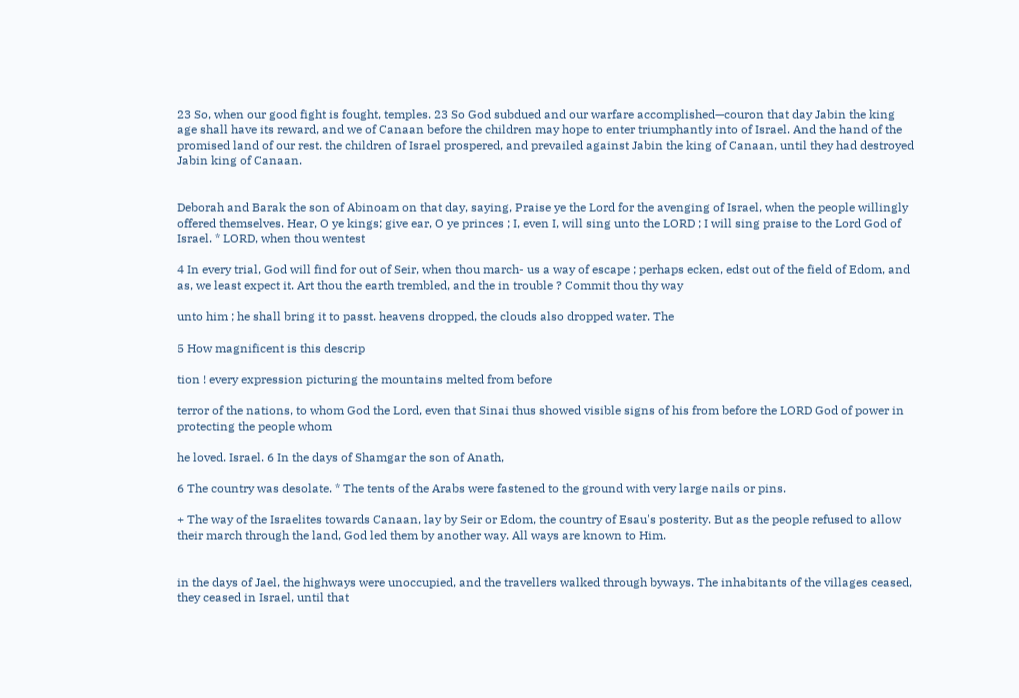23 So, when our good fight is fought, temples. 23 So God subdued and our warfare accomplished—couron that day Jabin the king age shall have its reward, and we of Canaan before the children may hope to enter triumphantly into of Israel. And the hand of the promised land of our rest. the children of Israel prospered, and prevailed against Jabin the king of Canaan, until they had destroyed Jabin king of Canaan.


Deborah and Barak the son of Abinoam on that day, saying, Praise ye the Lord for the avenging of Israel, when the people willingly offered themselves. Hear, O ye kings; give ear, O ye princes ; I, even I, will sing unto the LORD ; I will sing praise to the Lord God of Israel. * LORD, when thou wentest

4 In every trial, God will find for out of Seir, when thou march- us a way of escape ; perhaps ecken, edst out of the field of Edom, and as, we least expect it. Art thou the earth trembled, and the in trouble ? Commit thou thy way

unto him ; he shall bring it to passt. heavens dropped, the clouds also dropped water. The

5 How magnificent is this descrip

tion ! every expression picturing the mountains melted from before

terror of the nations, to whom God the Lord, even that Sinai thus showed visible signs of his from before the LORD God of power in protecting the people whom

he loved. Israel. 6 In the days of Shamgar the son of Anath,

6 The country was desolate. * The tents of the Arabs were fastened to the ground with very large nails or pins.

+ The way of the Israelites towards Canaan, lay by Seir or Edom, the country of Esau's posterity. But as the people refused to allow their march through the land, God led them by another way. All ways are known to Him.


in the days of Jael, the highways were unoccupied, and the travellers walked through byways. The inhabitants of the villages ceased, they ceased in Israel, until that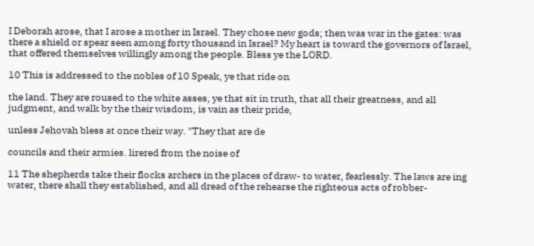I Deborah arose, that I arose a mother in Israel. They chose new gods; then was war in the gates: was there a shield or spear seen among forty thousand in Israel? My heart is toward the governors of Israel, that offered themselves willingly among the people. Bless ye the LORD.

10 This is addressed to the nobles of 10 Speak, ye that ride on

the land. They are roused to the white asses, ye that sit in truth, that all their greatness, and all judgment, and walk by the their wisdom, is vain as their pride,

unless Jehovah bless at once their way. "They that are de

councils and their armies. lirered from the noise of

11 The shepherds take their flocks archers in the places of draw- to water, fearlessly. The laws are ing water, there shall they established, and all dread of the rehearse the righteous acts of robber-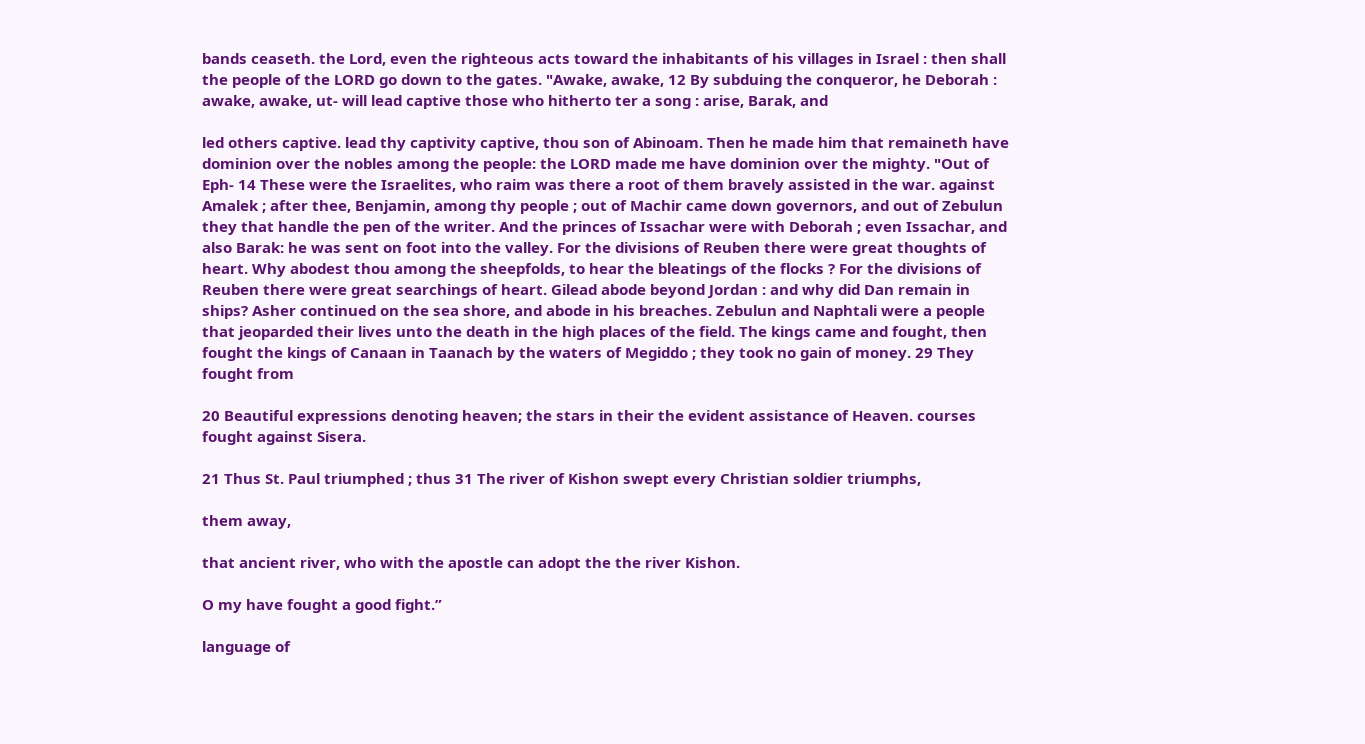bands ceaseth. the Lord, even the righteous acts toward the inhabitants of his villages in Israel : then shall the people of the LORD go down to the gates. "Awake, awake, 12 By subduing the conqueror, he Deborah : awake, awake, ut- will lead captive those who hitherto ter a song : arise, Barak, and

led others captive. lead thy captivity captive, thou son of Abinoam. Then he made him that remaineth have dominion over the nobles among the people: the LORD made me have dominion over the mighty. "Out of Eph- 14 These were the Israelites, who raim was there a root of them bravely assisted in the war. against Amalek ; after thee, Benjamin, among thy people ; out of Machir came down governors, and out of Zebulun they that handle the pen of the writer. And the princes of Issachar were with Deborah ; even Issachar, and also Barak: he was sent on foot into the valley. For the divisions of Reuben there were great thoughts of heart. Why abodest thou among the sheepfolds, to hear the bleatings of the flocks ? For the divisions of Reuben there were great searchings of heart. Gilead abode beyond Jordan : and why did Dan remain in ships? Asher continued on the sea shore, and abode in his breaches. Zebulun and Naphtali were a people that jeoparded their lives unto the death in the high places of the field. The kings came and fought, then fought the kings of Canaan in Taanach by the waters of Megiddo ; they took no gain of money. 29 They fought from

20 Beautiful expressions denoting heaven; the stars in their the evident assistance of Heaven. courses fought against Sisera.

21 Thus St. Paul triumphed ; thus 31 The river of Kishon swept every Christian soldier triumphs,

them away,

that ancient river, who with the apostle can adopt the the river Kishon.

O my have fought a good fight.”

language of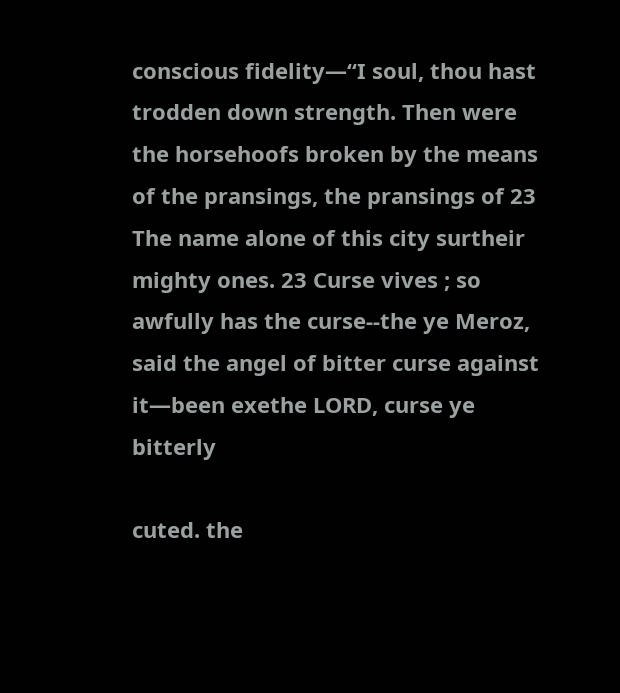conscious fidelity—“I soul, thou hast trodden down strength. Then were the horsehoofs broken by the means of the pransings, the pransings of 23 The name alone of this city surtheir mighty ones. 23 Curse vives ; so awfully has the curse--the ye Meroz, said the angel of bitter curse against it—been exethe LORD, curse ye bitterly

cuted. the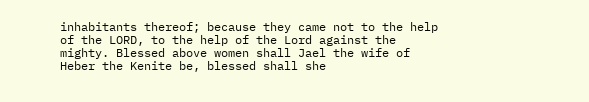inhabitants thereof; because they came not to the help of the LORD, to the help of the Lord against the mighty. Blessed above women shall Jael the wife of Heber the Kenite be, blessed shall she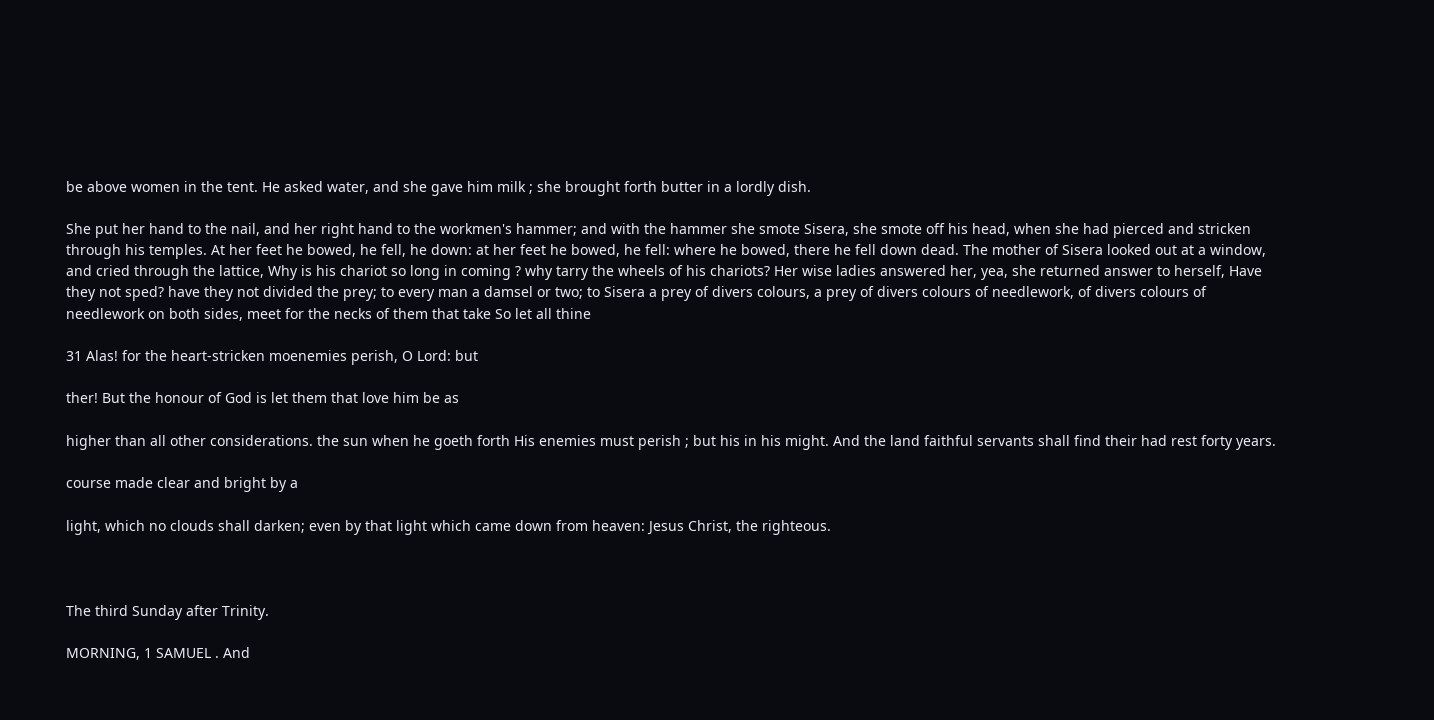be above women in the tent. He asked water, and she gave him milk ; she brought forth butter in a lordly dish.

She put her hand to the nail, and her right hand to the workmen's hammer; and with the hammer she smote Sisera, she smote off his head, when she had pierced and stricken through his temples. At her feet he bowed, he fell, he down: at her feet he bowed, he fell: where he bowed, there he fell down dead. The mother of Sisera looked out at a window, and cried through the lattice, Why is his chariot so long in coming ? why tarry the wheels of his chariots? Her wise ladies answered her, yea, she returned answer to herself, Have they not sped? have they not divided the prey; to every man a damsel or two; to Sisera a prey of divers colours, a prey of divers colours of needlework, of divers colours of needlework on both sides, meet for the necks of them that take So let all thine

31 Alas! for the heart-stricken moenemies perish, O Lord: but

ther! But the honour of God is let them that love him be as

higher than all other considerations. the sun when he goeth forth His enemies must perish ; but his in his might. And the land faithful servants shall find their had rest forty years.

course made clear and bright by a

light, which no clouds shall darken; even by that light which came down from heaven: Jesus Christ, the righteous.



The third Sunday after Trinity.

MORNING, 1 SAMUEL . And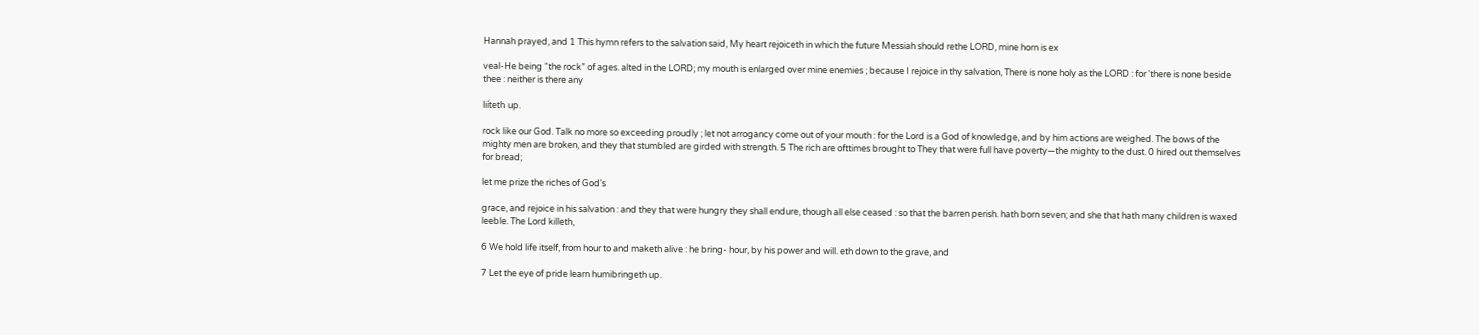Hannah prayed, and 1 This hymn refers to the salvation said, My heart rejoiceth in which the future Messiah should rethe LORD, mine horn is ex

veal-He being “the rock” of ages. alted in the LORD; my mouth is enlarged over mine enemies ; because I rejoice in thy salvation, There is none holy as the LORD : for 'there is none beside thee : neither is there any

liíteth up.

rock like our God. Talk no more so exceeding proudly ; let not arrogancy come out of your mouth : for the Lord is a God of knowledge, and by him actions are weighed. The bows of the mighty men are broken, and they that stumbled are girded with strength. 5 The rich are ofttimes brought to They that were full have poverty—the mighty to the dust. 0 hired out themselves for bread;

let me prize the riches of God's

grace, and rejoice in his salvation : and they that were hungry they shall endure, though all else ceased : so that the barren perish. hath born seven; and she that hath many children is waxed leeble. The Lord killeth,

6 We hold life itself, from hour to and maketh alive : he bring- hour, by his power and will. eth down to the grave, and

7 Let the eye of pride learn humibringeth up.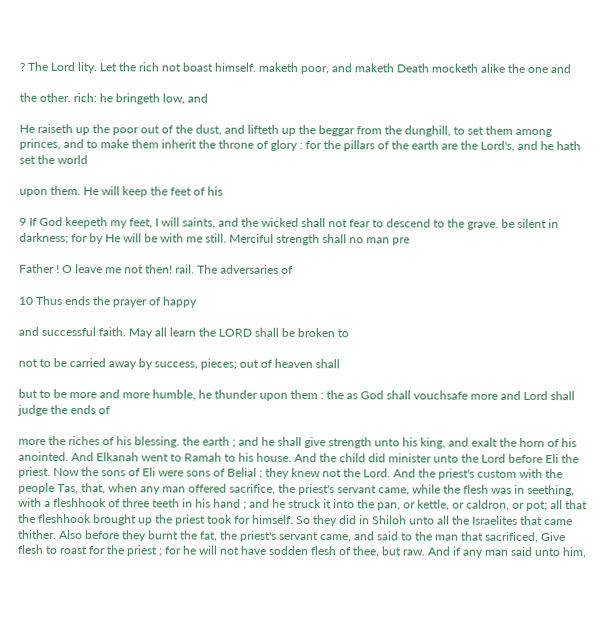? The Lord lity. Let the rich not boast himself. maketh poor, and maketh Death mocketh alike the one and

the other. rich: he bringeth low, and

He raiseth up the poor out of the dust, and lifteth up the beggar from the dunghill, to set them among princes, and to make them inherit the throne of glory : for the pillars of the earth are the Lord's, and he hath set the world

upon them. He will keep the feet of his

9 If God keepeth my feet, I will saints, and the wicked shall not fear to descend to the grave. be silent in darkness; for by He will be with me still. Merciful strength shall no man pre

Father ! O leave me not then! rail. The adversaries of

10 Thus ends the prayer of happy

and successful faith. May all learn the LORD shall be broken to

not to be carried away by success, pieces; out of heaven shall

but to be more and more humble, he thunder upon them : the as God shall vouchsafe more and Lord shall judge the ends of

more the riches of his blessing. the earth ; and he shall give strength unto his king, and exalt the horn of his anointed. And Elkanah went to Ramah to his house. And the child did minister unto the Lord before Eli the priest. Now the sons of Eli were sons of Belial ; they knew not the Lord. And the priest's custom with the people Tas, that, when any man offered sacrifice, the priest's servant came, while the flesh was in seething, with a fleshhook of three teeth in his hand ; and he struck it into the pan, or kettle, or caldron, or pot; all that the fleshhook brought up the priest took for himself. So they did in Shiloh unto all the Israelites that came thither. Also before they burnt the fat, the priest's servant came, and said to the man that sacrificed, Give flesh to roast for the priest ; for he will not have sodden flesh of thee, but raw. And if any man said unto him,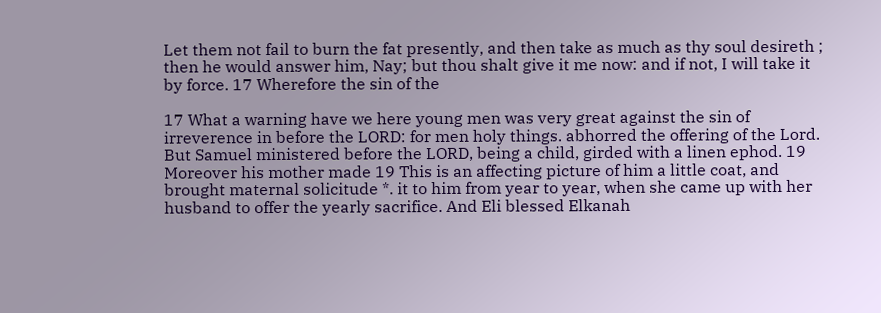Let them not fail to burn the fat presently, and then take as much as thy soul desireth ; then he would answer him, Nay; but thou shalt give it me now: and if not, I will take it by force. 17 Wherefore the sin of the

17 What a warning have we here young men was very great against the sin of irreverence in before the LORD: for men holy things. abhorred the offering of the Lord. But Samuel ministered before the LORD, being a child, girded with a linen ephod. 19 Moreover his mother made 19 This is an affecting picture of him a little coat, and brought maternal solicitude *. it to him from year to year, when she came up with her husband to offer the yearly sacrifice. And Eli blessed Elkanah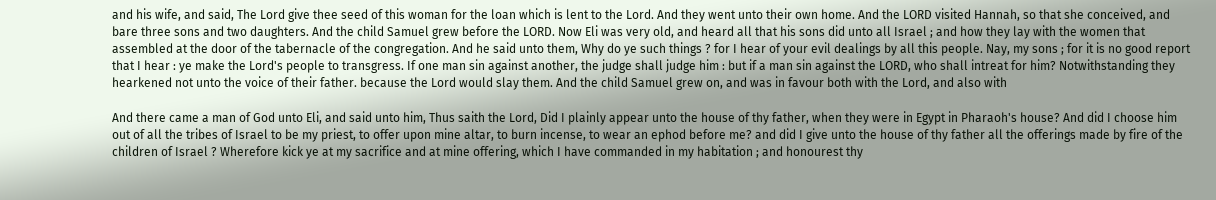and his wife, and said, The Lord give thee seed of this woman for the loan which is lent to the Lord. And they went unto their own home. And the LORD visited Hannah, so that she conceived, and bare three sons and two daughters. And the child Samuel grew before the LORD. Now Eli was very old, and heard all that his sons did unto all Israel ; and how they lay with the women that assembled at the door of the tabernacle of the congregation. And he said unto them, Why do ye such things ? for I hear of your evil dealings by all this people. Nay, my sons ; for it is no good report that I hear : ye make the Lord's people to transgress. If one man sin against another, the judge shall judge him : but if a man sin against the LORD, who shall intreat for him? Notwithstanding they hearkened not unto the voice of their father. because the Lord would slay them. And the child Samuel grew on, and was in favour both with the Lord, and also with

And there came a man of God unto Eli, and said unto him, Thus saith the Lord, Did I plainly appear unto the house of thy father, when they were in Egypt in Pharaoh's house? And did I choose him out of all the tribes of Israel to be my priest, to offer upon mine altar, to burn incense, to wear an ephod before me? and did I give unto the house of thy father all the offerings made by fire of the children of Israel ? Wherefore kick ye at my sacrifice and at mine offering, which I have commanded in my habitation ; and honourest thy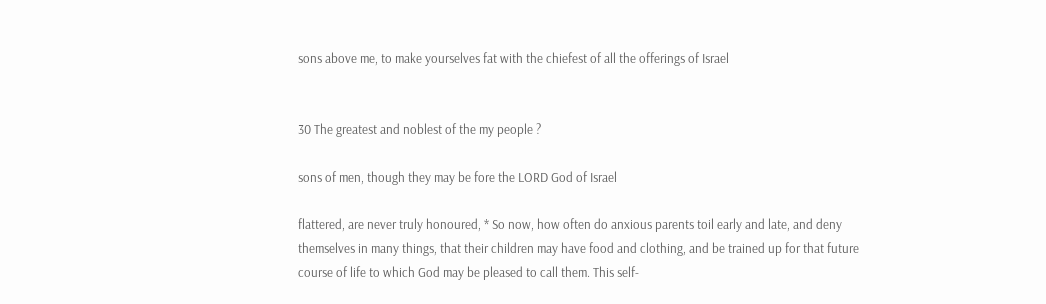sons above me, to make yourselves fat with the chiefest of all the offerings of Israel


30 The greatest and noblest of the my people ?

sons of men, though they may be fore the LORD God of Israel

flattered, are never truly honoured, * So now, how often do anxious parents toil early and late, and deny themselves in many things, that their children may have food and clothing, and be trained up for that future course of life to which God may be pleased to call them. This self-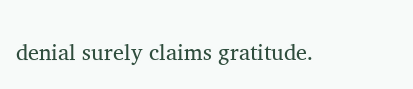denial surely claims gratitude.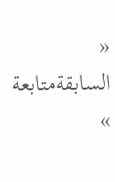« السابقةمتابعة »